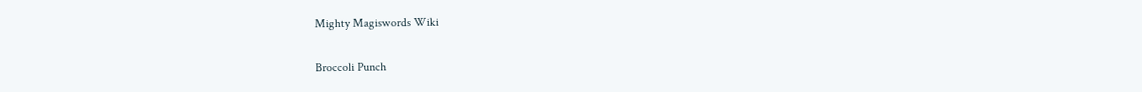Mighty Magiswords Wiki

Broccoli Punch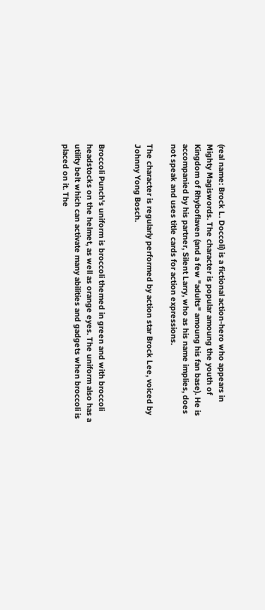(real name: Brock L. Doccoli) is a fictional action-hero who appears in Mighty Magiswords. The character is popular amoung the youth of Kingdom of Rhyboflaven (and a few "adults" amoung his fan base). He is accompanied by his partner, Silent Larry, who as his name implies, does not speak and uses title cards for action expressions.

The character is regularly performed by action star Brock Lee, voiced by Johnny Yong Bosch.


Broccoli Punch's uniform is broccoli themed in green and with broccoli headstocks on the helmet, as well as orange eyes. The uniform also has a utility belt which can activate many abilities and gadgets when broccoli is placed on it. The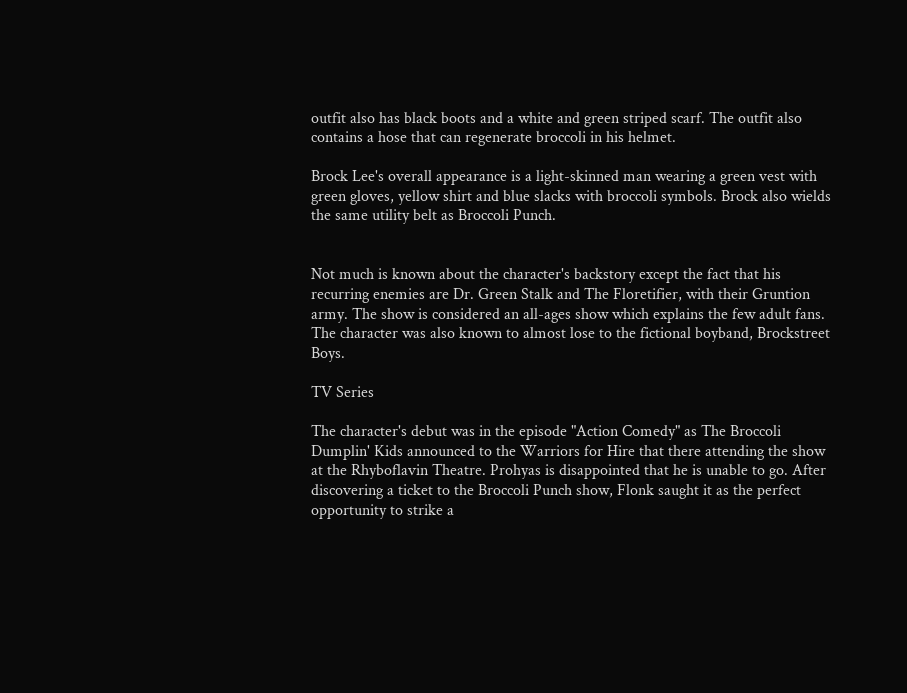outfit also has black boots and a white and green striped scarf. The outfit also contains a hose that can regenerate broccoli in his helmet.

Brock Lee's overall appearance is a light-skinned man wearing a green vest with green gloves, yellow shirt and blue slacks with broccoli symbols. Brock also wields the same utility belt as Broccoli Punch.


Not much is known about the character's backstory except the fact that his recurring enemies are Dr. Green Stalk and The Floretifier, with their Gruntion army. The show is considered an all-ages show which explains the few adult fans. The character was also known to almost lose to the fictional boyband, Brockstreet Boys.

TV Series

The character's debut was in the episode "Action Comedy" as The Broccoli Dumplin' Kids announced to the Warriors for Hire that there attending the show at the Rhyboflavin Theatre. Prohyas is disappointed that he is unable to go. After discovering a ticket to the Broccoli Punch show, Flonk saught it as the perfect opportunity to strike a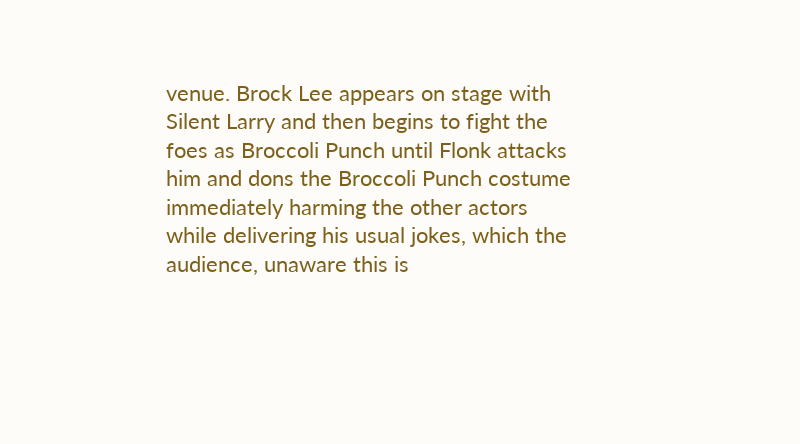venue. Brock Lee appears on stage with Silent Larry and then begins to fight the foes as Broccoli Punch until Flonk attacks him and dons the Broccoli Punch costume immediately harming the other actors while delivering his usual jokes, which the audience, unaware this is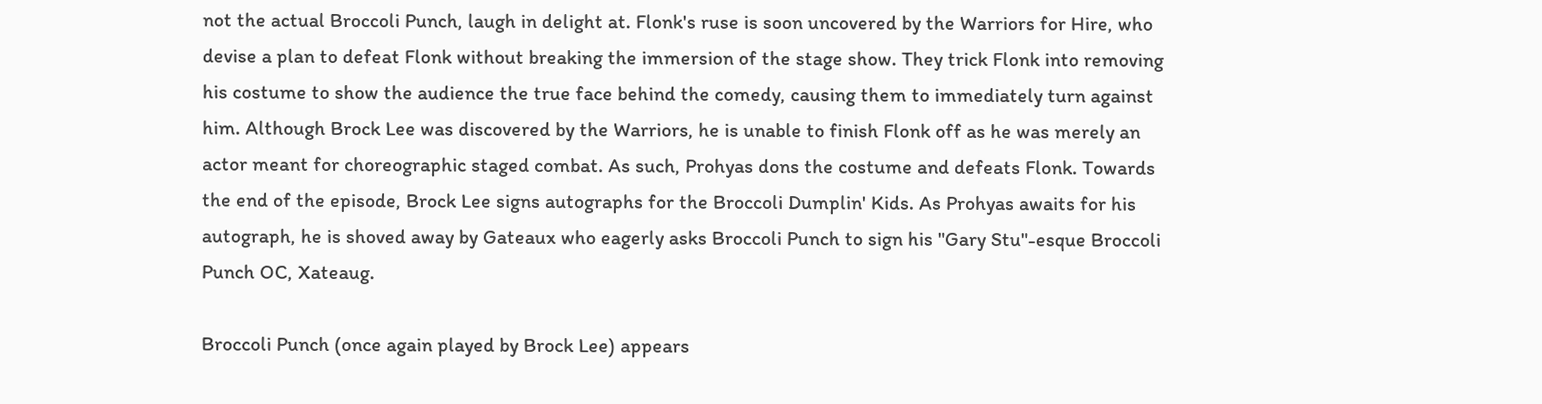not the actual Broccoli Punch, laugh in delight at. Flonk's ruse is soon uncovered by the Warriors for Hire, who devise a plan to defeat Flonk without breaking the immersion of the stage show. They trick Flonk into removing his costume to show the audience the true face behind the comedy, causing them to immediately turn against him. Although Brock Lee was discovered by the Warriors, he is unable to finish Flonk off as he was merely an actor meant for choreographic staged combat. As such, Prohyas dons the costume and defeats Flonk. Towards the end of the episode, Brock Lee signs autographs for the Broccoli Dumplin' Kids. As Prohyas awaits for his autograph, he is shoved away by Gateaux who eagerly asks Broccoli Punch to sign his "Gary Stu"-esque Broccoli Punch OC, Xateaug.

Broccoli Punch (once again played by Brock Lee) appears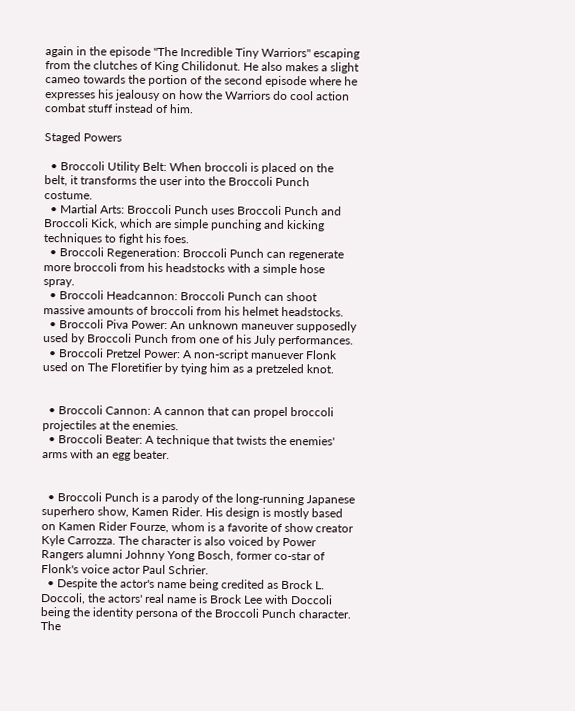again in the episode "The Incredible Tiny Warriors" escaping from the clutches of King Chilidonut. He also makes a slight cameo towards the portion of the second episode where he expresses his jealousy on how the Warriors do cool action combat stuff instead of him.

Staged Powers

  • Broccoli Utility Belt: When broccoli is placed on the belt, it transforms the user into the Broccoli Punch costume.
  • Martial Arts: Broccoli Punch uses Broccoli Punch and Broccoli Kick, which are simple punching and kicking techniques to fight his foes.
  • Broccoli Regeneration: Broccoli Punch can regenerate more broccoli from his headstocks with a simple hose spray.
  • Broccoli Headcannon: Broccoli Punch can shoot massive amounts of broccoli from his helmet headstocks.
  • Broccoli Piva Power: An unknown maneuver supposedly used by Broccoli Punch from one of his July performances.
  • Broccoli Pretzel Power: A non-script manuever Flonk used on The Floretifier by tying him as a pretzeled knot.


  • Broccoli Cannon: A cannon that can propel broccoli projectiles at the enemies.
  • Broccoli Beater: A technique that twists the enemies' arms with an egg beater.


  • Broccoli Punch is a parody of the long-running Japanese superhero show, Kamen Rider. His design is mostly based on Kamen Rider Fourze, whom is a favorite of show creator Kyle Carrozza. The character is also voiced by Power Rangers alumni Johnny Yong Bosch, former co-star of Flonk's voice actor Paul Schrier.
  • Despite the actor's name being credited as Brock L. Doccoli, the actors' real name is Brock Lee with Doccoli being the identity persona of the Broccoli Punch character. The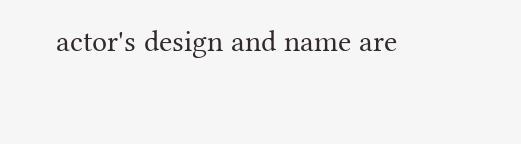actor's design and name are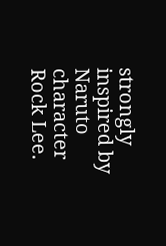strongly inspired by Naruto character Rock Lee.